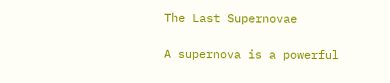The Last Supernovae

A supernova is a powerful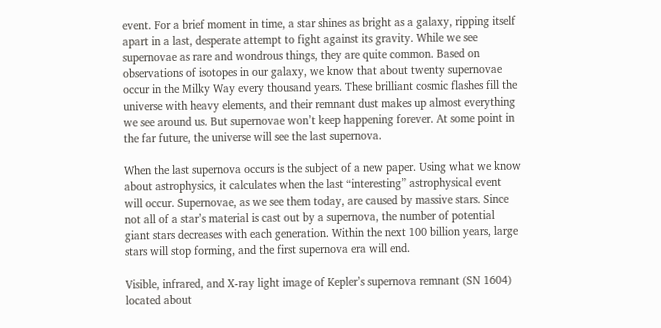event. For a brief moment in time, a star shines as bright as a galaxy, ripping itself apart in a last, desperate attempt to fight against its gravity. While we see supernovae as rare and wondrous things, they are quite common. Based on observations of isotopes in our galaxy, we know that about twenty supernovae occur in the Milky Way every thousand years. These brilliant cosmic flashes fill the universe with heavy elements, and their remnant dust makes up almost everything we see around us. But supernovae won’t keep happening forever. At some point in the far future, the universe will see the last supernova.

When the last supernova occurs is the subject of a new paper. Using what we know about astrophysics, it calculates when the last “interesting” astrophysical event will occur. Supernovae, as we see them today, are caused by massive stars. Since not all of a star’s material is cast out by a supernova, the number of potential giant stars decreases with each generation. Within the next 100 billion years, large stars will stop forming, and the first supernova era will end.

Visible, infrared, and X-ray light image of Kepler’s supernova remnant (SN 1604) located about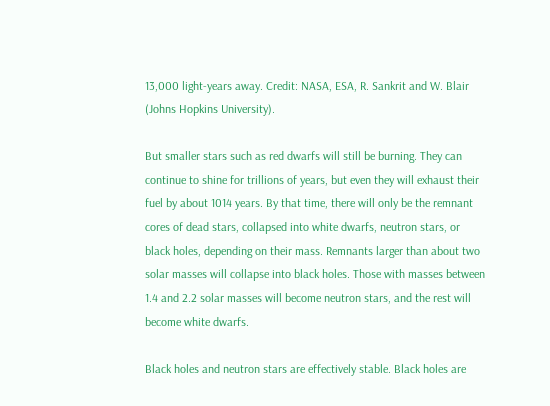13,000 light-years away. Credit: NASA, ESA, R. Sankrit and W. Blair (Johns Hopkins University).

But smaller stars such as red dwarfs will still be burning. They can continue to shine for trillions of years, but even they will exhaust their fuel by about 1014 years. By that time, there will only be the remnant cores of dead stars, collapsed into white dwarfs, neutron stars, or black holes, depending on their mass. Remnants larger than about two solar masses will collapse into black holes. Those with masses between 1.4 and 2.2 solar masses will become neutron stars, and the rest will become white dwarfs.

Black holes and neutron stars are effectively stable. Black holes are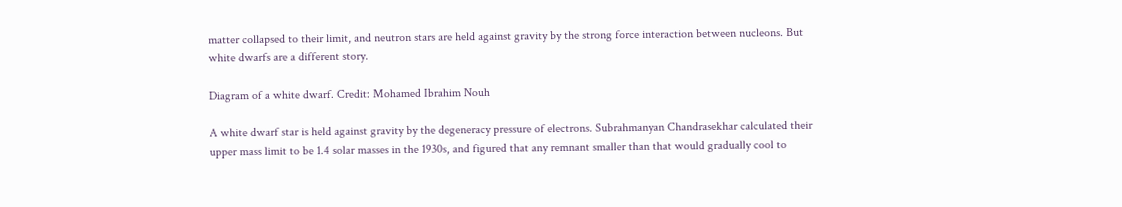matter collapsed to their limit, and neutron stars are held against gravity by the strong force interaction between nucleons. But white dwarfs are a different story.

Diagram of a white dwarf. Credit: Mohamed Ibrahim Nouh

A white dwarf star is held against gravity by the degeneracy pressure of electrons. Subrahmanyan Chandrasekhar calculated their upper mass limit to be 1.4 solar masses in the 1930s, and figured that any remnant smaller than that would gradually cool to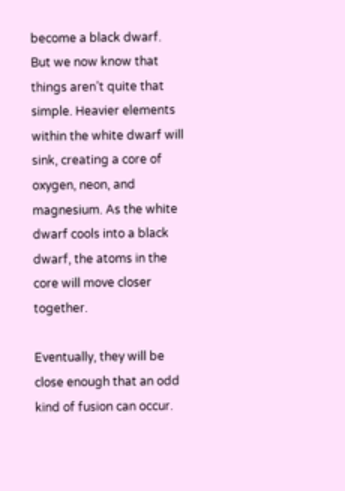become a black dwarf. But we now know that things aren’t quite that simple. Heavier elements within the white dwarf will sink, creating a core of oxygen, neon, and magnesium. As the white dwarf cools into a black dwarf, the atoms in the core will move closer together.

Eventually, they will be close enough that an odd kind of fusion can occur.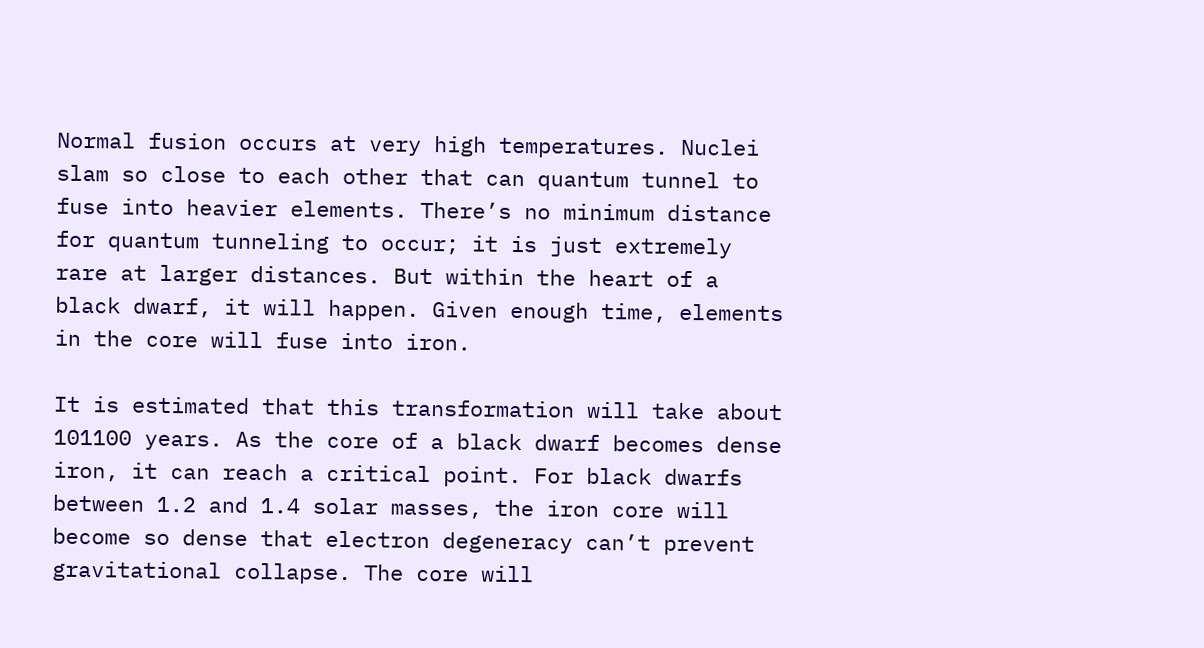Normal fusion occurs at very high temperatures. Nuclei slam so close to each other that can quantum tunnel to fuse into heavier elements. There’s no minimum distance for quantum tunneling to occur; it is just extremely rare at larger distances. But within the heart of a black dwarf, it will happen. Given enough time, elements in the core will fuse into iron.

It is estimated that this transformation will take about 101100 years. As the core of a black dwarf becomes dense iron, it can reach a critical point. For black dwarfs between 1.2 and 1.4 solar masses, the iron core will become so dense that electron degeneracy can’t prevent gravitational collapse. The core will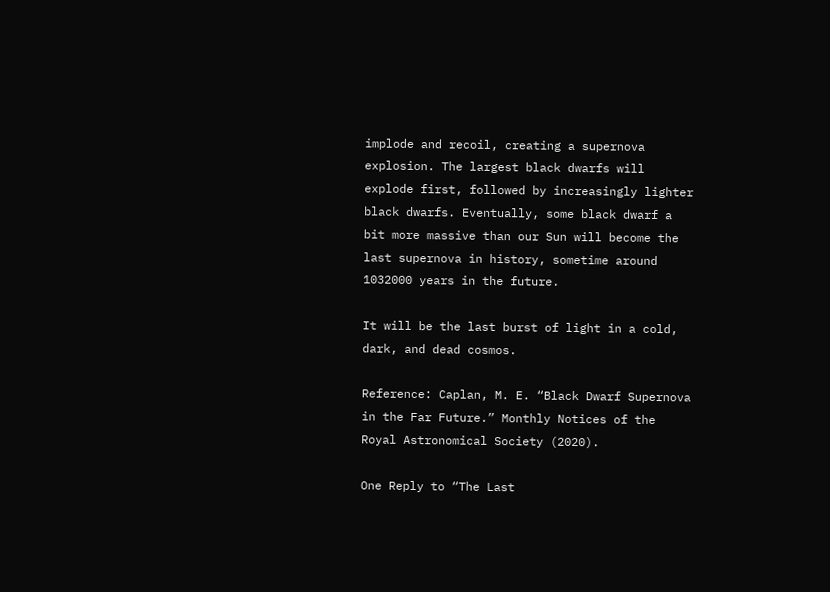implode and recoil, creating a supernova explosion. The largest black dwarfs will explode first, followed by increasingly lighter black dwarfs. Eventually, some black dwarf a bit more massive than our Sun will become the last supernova in history, sometime around 1032000 years in the future.

It will be the last burst of light in a cold, dark, and dead cosmos.

Reference: Caplan, M. E. “Black Dwarf Supernova in the Far Future.” Monthly Notices of the Royal Astronomical Society (2020).

One Reply to “The Last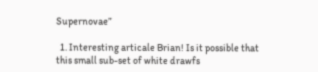Supernovae”

  1. Interesting articale Brian! Is it possible that this small sub-set of white drawfs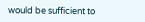would be sufficient to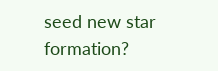seed new star formation?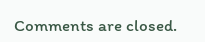Comments are closed.